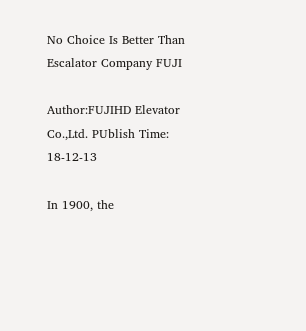No Choice Is Better Than Escalator Company FUJI

Author:FUJIHD Elevator Co.,Ltd. PUblish Time: 18-12-13

In 1900, the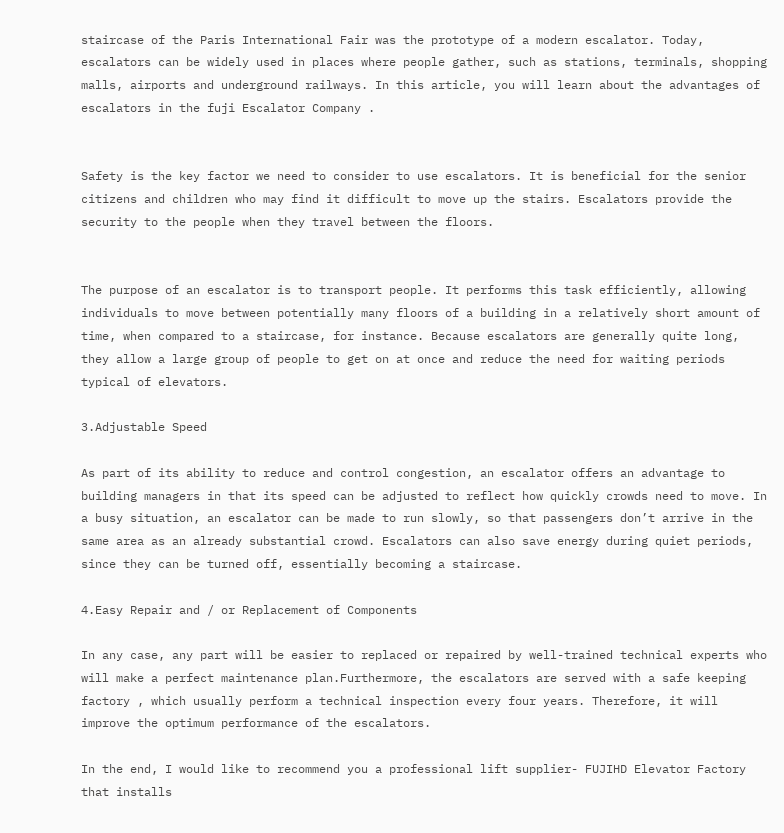staircase of the Paris International Fair was the prototype of a modern escalator. Today, escalators can be widely used in places where people gather, such as stations, terminals, shopping malls, airports and underground railways. In this article, you will learn about the advantages of escalators in the fuji Escalator Company .


Safety is the key factor we need to consider to use escalators. It is beneficial for the senior citizens and children who may find it difficult to move up the stairs. Escalators provide the security to the people when they travel between the floors.


The purpose of an escalator is to transport people. It performs this task efficiently, allowing individuals to move between potentially many floors of a building in a relatively short amount of time, when compared to a staircase, for instance. Because escalators are generally quite long, they allow a large group of people to get on at once and reduce the need for waiting periods typical of elevators.

3.Adjustable Speed

As part of its ability to reduce and control congestion, an escalator offers an advantage to building managers in that its speed can be adjusted to reflect how quickly crowds need to move. In a busy situation, an escalator can be made to run slowly, so that passengers don’t arrive in the same area as an already substantial crowd. Escalators can also save energy during quiet periods, since they can be turned off, essentially becoming a staircase.

4.Easy Repair and / or Replacement of Components

In any case, any part will be easier to replaced or repaired by well-trained technical experts who will make a perfect maintenance plan.Furthermore, the escalators are served with a safe keeping factory , which usually perform a technical inspection every four years. Therefore, it will improve the optimum performance of the escalators.

In the end, I would like to recommend you a professional lift supplier- FUJIHD Elevator Factory that installs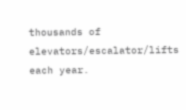thousands of elevators/escalator/lifts each year.